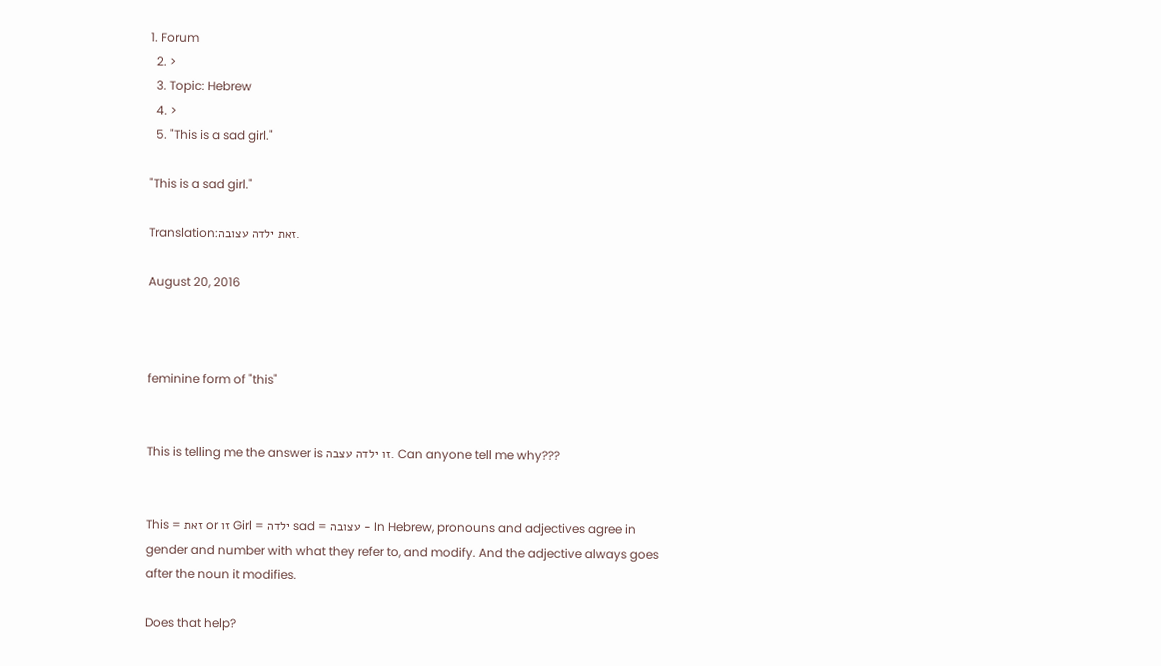1. Forum
  2. >
  3. Topic: Hebrew
  4. >
  5. "This is a sad girl."

"This is a sad girl."

Translation:זאת ילדה עצובה.

August 20, 2016



feminine form of "this"


This is telling me the answer is זו ילדה עצבה. Can anyone tell me why???


This = זאת or זו Girl = ילדה sad = עצובה - In Hebrew, pronouns and adjectives agree in gender and number with what they refer to, and modify. And the adjective always goes after the noun it modifies.

Does that help?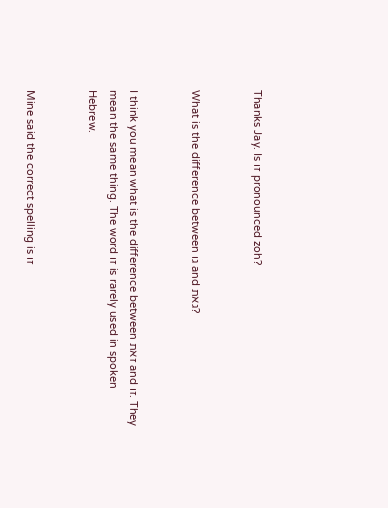Thanks Jay. Is זו pronounced zoh?


What is the difference between גו and גאת?


I think you mean what is the difference between זאת and זו. They mean the same thing. The word זו is rarely used in spoken Hebrew.


Mine said the correct spelling is זו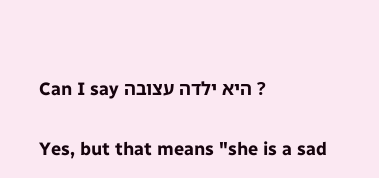Can I say היא ילדה עצובה ?


Yes, but that means "she is a sad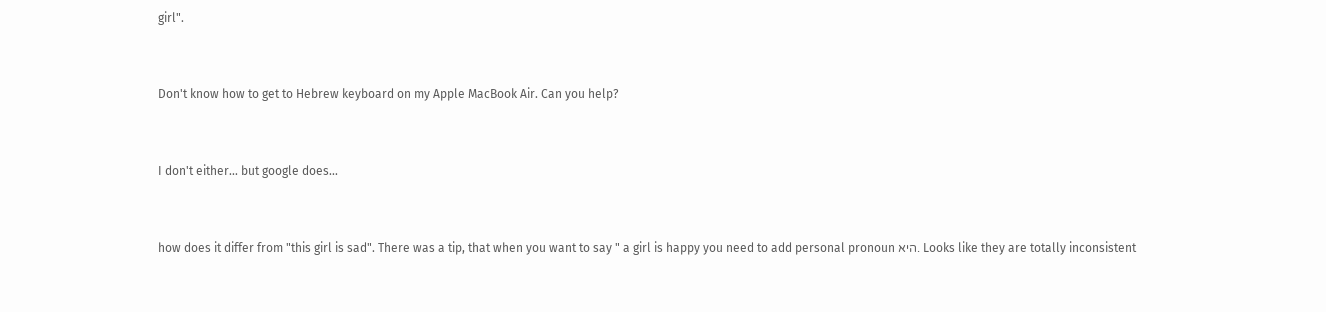girl".


Don't know how to get to Hebrew keyboard on my Apple MacBook Air. Can you help?


I don't either... but google does...


how does it differ from "this girl is sad". There was a tip, that when you want to say " a girl is happy you need to add personal pronoun היא. Looks like they are totally inconsistent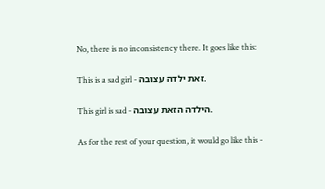No, there is no inconsistency there. It goes like this:

This is a sad girl - זאת ילדה עצובה.

This girl is sad - הילדה הזאת עצובה.

As for the rest of your question, it would go like this -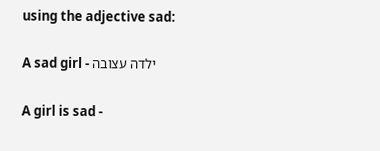using the adjective sad:

A sad girl - ילדה עצובה

A girl is sad -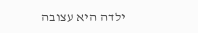ילדה היא עצובה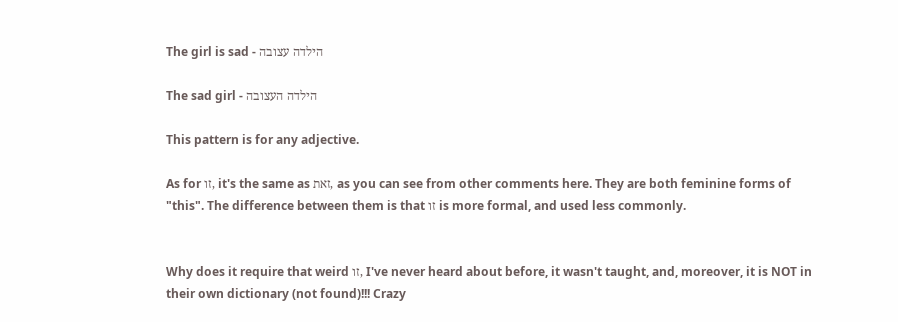The girl is sad - הילדה עצובה

The sad girl - הילדה העצובה

This pattern is for any adjective.

As for זו, it's the same as זאת, as you can see from other comments here. They are both feminine forms of "this". The difference between them is that זו is more formal, and used less commonly.


Why does it require that weird זו, I've never heard about before, it wasn't taught, and, moreover, it is NOT in their own dictionary (not found)!!! Crazy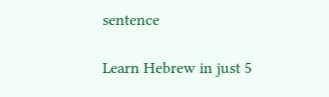sentence

Learn Hebrew in just 5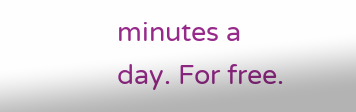minutes a day. For free.